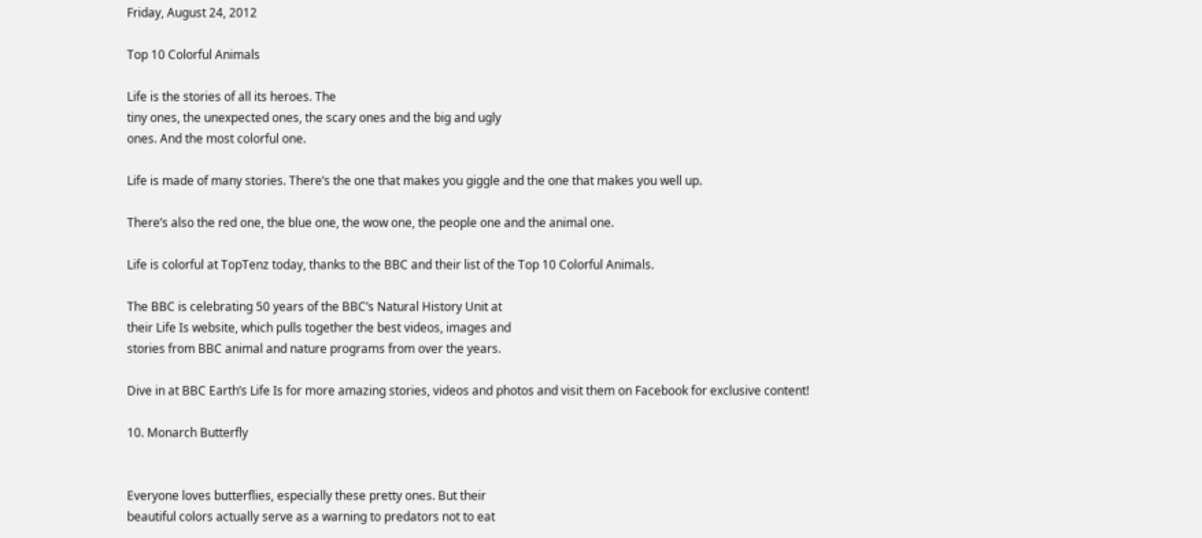Friday, August 24, 2012

Top 10 Colorful Animals

Life is the stories of all its heroes. The
tiny ones, the unexpected ones, the scary ones and the big and ugly
ones. And the most colorful one.

Life is made of many stories. There’s the one that makes you giggle and the one that makes you well up.

There’s also the red one, the blue one, the wow one, the people one and the animal one.

Life is colorful at TopTenz today, thanks to the BBC and their list of the Top 10 Colorful Animals.

The BBC is celebrating 50 years of the BBC’s Natural History Unit at
their Life Is website, which pulls together the best videos, images and
stories from BBC animal and nature programs from over the years.

Dive in at BBC Earth’s Life Is for more amazing stories, videos and photos and visit them on Facebook for exclusive content!

10. Monarch Butterfly


Everyone loves butterflies, especially these pretty ones. But their
beautiful colors actually serve as a warning to predators not to eat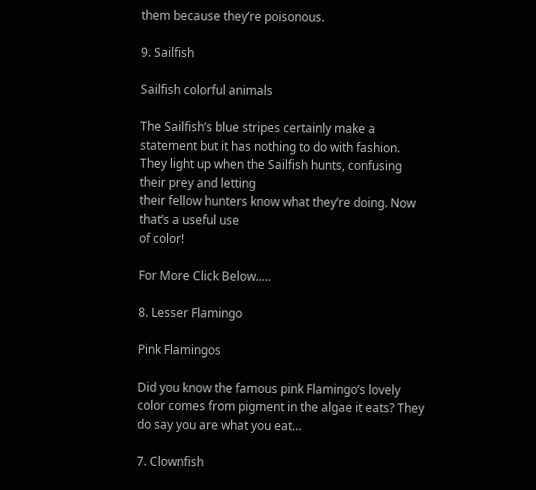them because they’re poisonous.

9. Sailfish

Sailfish colorful animals

The Sailfish’s blue stripes certainly make a statement but it has nothing to do with fashion.
They light up when the Sailfish hunts, confusing their prey and letting
their fellow hunters know what they’re doing. Now that’s a useful use
of color!

For More Click Below.....

8. Lesser Flamingo

Pink Flamingos

Did you know the famous pink Flamingo’s lovely color comes from pigment in the algae it eats? They do say you are what you eat…

7. Clownfish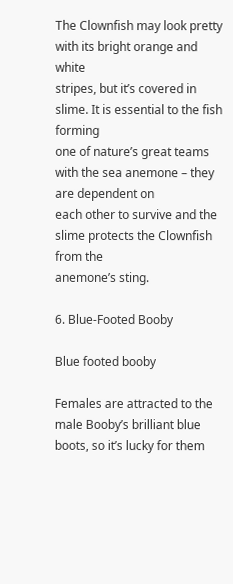The Clownfish may look pretty with its bright orange and white
stripes, but it’s covered in slime. It is essential to the fish forming
one of nature’s great teams with the sea anemone – they are dependent on
each other to survive and the slime protects the Clownfish from the
anemone’s sting.

6. Blue-Footed Booby

Blue footed booby

Females are attracted to the male Booby’s brilliant blue boots, so it’s lucky for them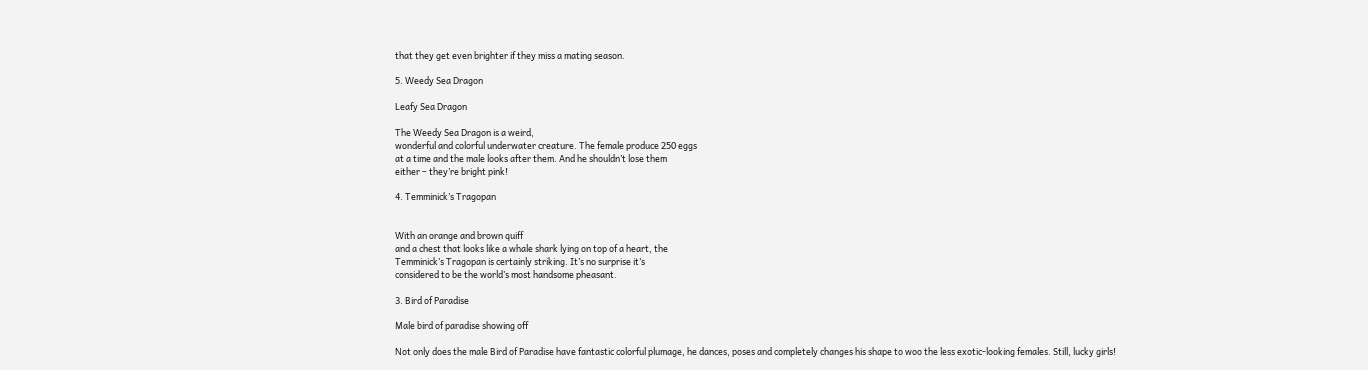that they get even brighter if they miss a mating season.

5. Weedy Sea Dragon

Leafy Sea Dragon

The Weedy Sea Dragon is a weird,
wonderful and colorful underwater creature. The female produce 250 eggs
at a time and the male looks after them. And he shouldn’t lose them
either – they’re bright pink!

4. Temminick’s Tragopan


With an orange and brown quiff
and a chest that looks like a whale shark lying on top of a heart, the
Temminick’s Tragopan is certainly striking. It’s no surprise it’s
considered to be the world’s most handsome pheasant.

3. Bird of Paradise

Male bird of paradise showing off

Not only does the male Bird of Paradise have fantastic colorful plumage, he dances, poses and completely changes his shape to woo the less exotic-looking females. Still, lucky girls!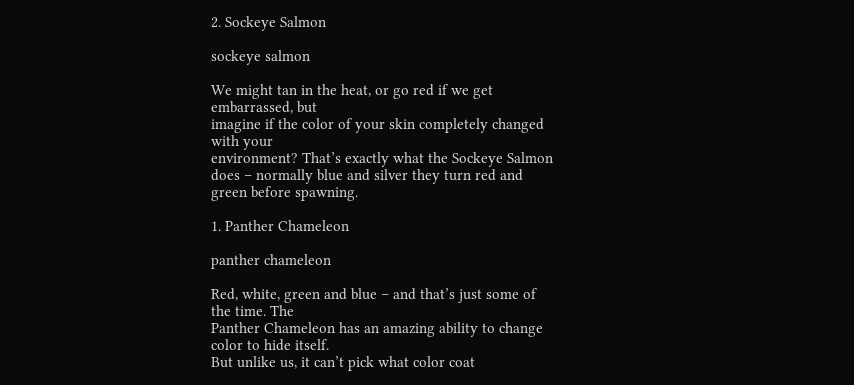2. Sockeye Salmon

sockeye salmon

We might tan in the heat, or go red if we get embarrassed, but
imagine if the color of your skin completely changed with your
environment? That’s exactly what the Sockeye Salmon does – normally blue and silver they turn red and green before spawning.

1. Panther Chameleon

panther chameleon

Red, white, green and blue – and that’s just some of the time. The
Panther Chameleon has an amazing ability to change color to hide itself.
But unlike us, it can’t pick what color coat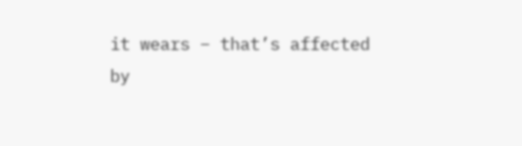it wears – that’s affected
by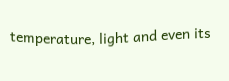temperature, light and even its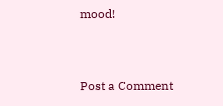mood!


Post a Comment